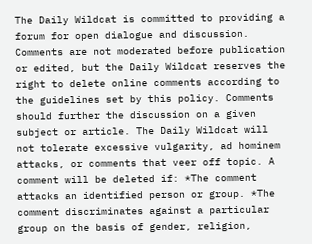The Daily Wildcat is committed to providing a forum for open dialogue and discussion. Comments are not moderated before publication or edited, but the Daily Wildcat reserves the right to delete online comments according to the guidelines set by this policy. Comments should further the discussion on a given subject or article. The Daily Wildcat will not tolerate excessive vulgarity, ad hominem attacks, or comments that veer off topic. A comment will be deleted if: *The comment attacks an identified person or group. *The comment discriminates against a particular group on the basis of gender, religion,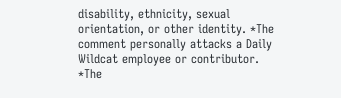disability, ethnicity, sexual orientation, or other identity. *The comment personally attacks a Daily Wildcat employee or contributor. *The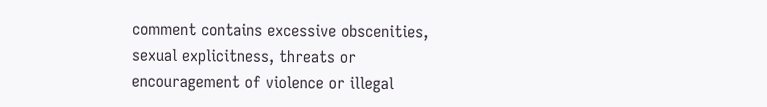comment contains excessive obscenities, sexual explicitness, threats or encouragement of violence or illegal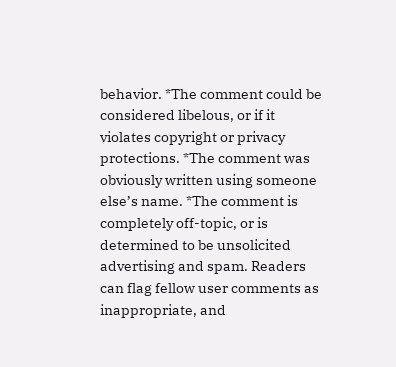behavior. *The comment could be considered libelous, or if it violates copyright or privacy protections. *The comment was obviously written using someone else’s name. *The comment is completely off-topic, or is determined to be unsolicited advertising and spam. Readers can flag fellow user comments as inappropriate, and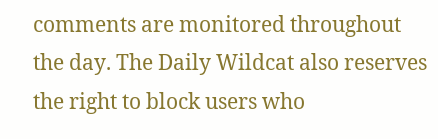comments are monitored throughout the day. The Daily Wildcat also reserves the right to block users who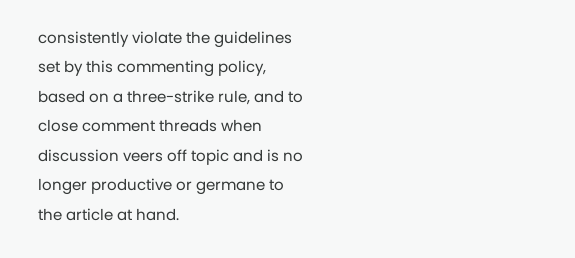consistently violate the guidelines set by this commenting policy, based on a three-strike rule, and to close comment threads when discussion veers off topic and is no longer productive or germane to the article at hand.